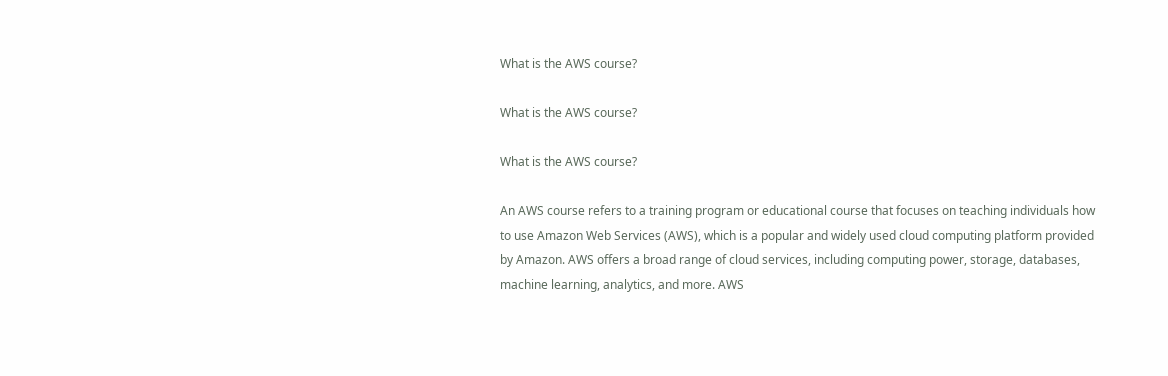What is the AWS course?

What is the AWS course?

What is the AWS course?

An AWS course refers to a training program or educational course that focuses on teaching individuals how to use Amazon Web Services (AWS), which is a popular and widely used cloud computing platform provided by Amazon. AWS offers a broad range of cloud services, including computing power, storage, databases, machine learning, analytics, and more. AWS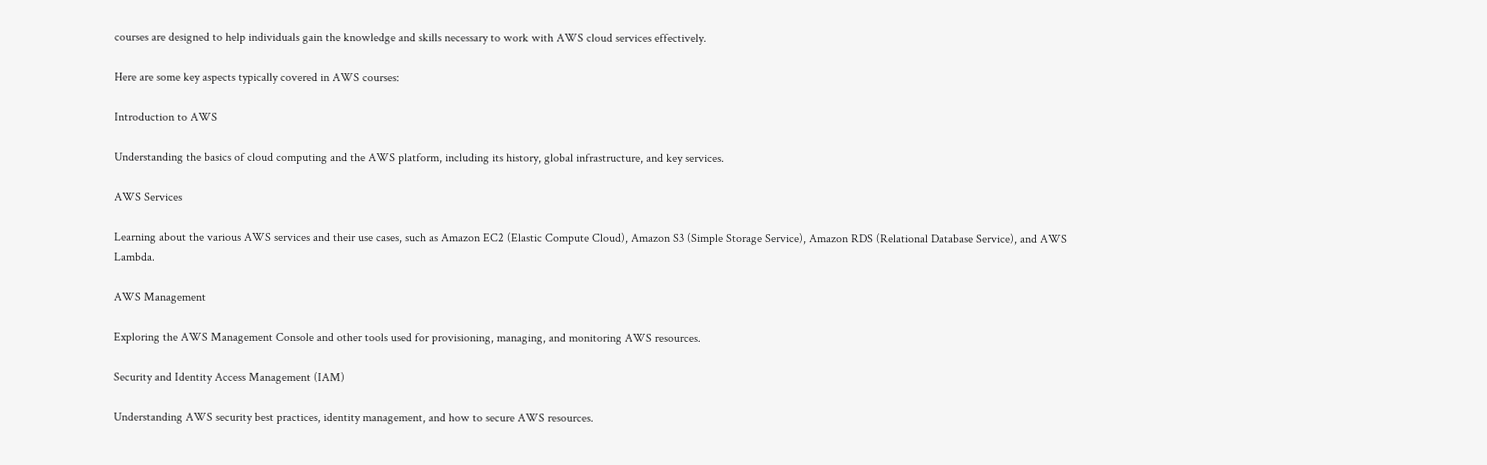courses are designed to help individuals gain the knowledge and skills necessary to work with AWS cloud services effectively.

Here are some key aspects typically covered in AWS courses:

Introduction to AWS

Understanding the basics of cloud computing and the AWS platform, including its history, global infrastructure, and key services.

AWS Services

Learning about the various AWS services and their use cases, such as Amazon EC2 (Elastic Compute Cloud), Amazon S3 (Simple Storage Service), Amazon RDS (Relational Database Service), and AWS Lambda.

AWS Management

Exploring the AWS Management Console and other tools used for provisioning, managing, and monitoring AWS resources.

Security and Identity Access Management (IAM)

Understanding AWS security best practices, identity management, and how to secure AWS resources.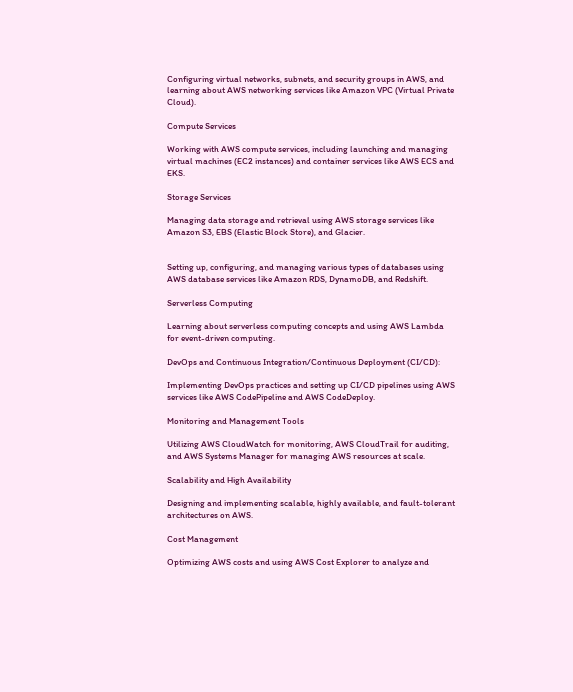Configuring virtual networks, subnets, and security groups in AWS, and learning about AWS networking services like Amazon VPC (Virtual Private Cloud).

Compute Services

Working with AWS compute services, including launching and managing virtual machines (EC2 instances) and container services like AWS ECS and EKS.

Storage Services

Managing data storage and retrieval using AWS storage services like Amazon S3, EBS (Elastic Block Store), and Glacier.


Setting up, configuring, and managing various types of databases using AWS database services like Amazon RDS, DynamoDB, and Redshift.

Serverless Computing

Learning about serverless computing concepts and using AWS Lambda for event-driven computing.

DevOps and Continuous Integration/Continuous Deployment (CI/CD):

Implementing DevOps practices and setting up CI/CD pipelines using AWS services like AWS CodePipeline and AWS CodeDeploy.

Monitoring and Management Tools

Utilizing AWS CloudWatch for monitoring, AWS CloudTrail for auditing, and AWS Systems Manager for managing AWS resources at scale.

Scalability and High Availability

Designing and implementing scalable, highly available, and fault-tolerant architectures on AWS.

Cost Management

Optimizing AWS costs and using AWS Cost Explorer to analyze and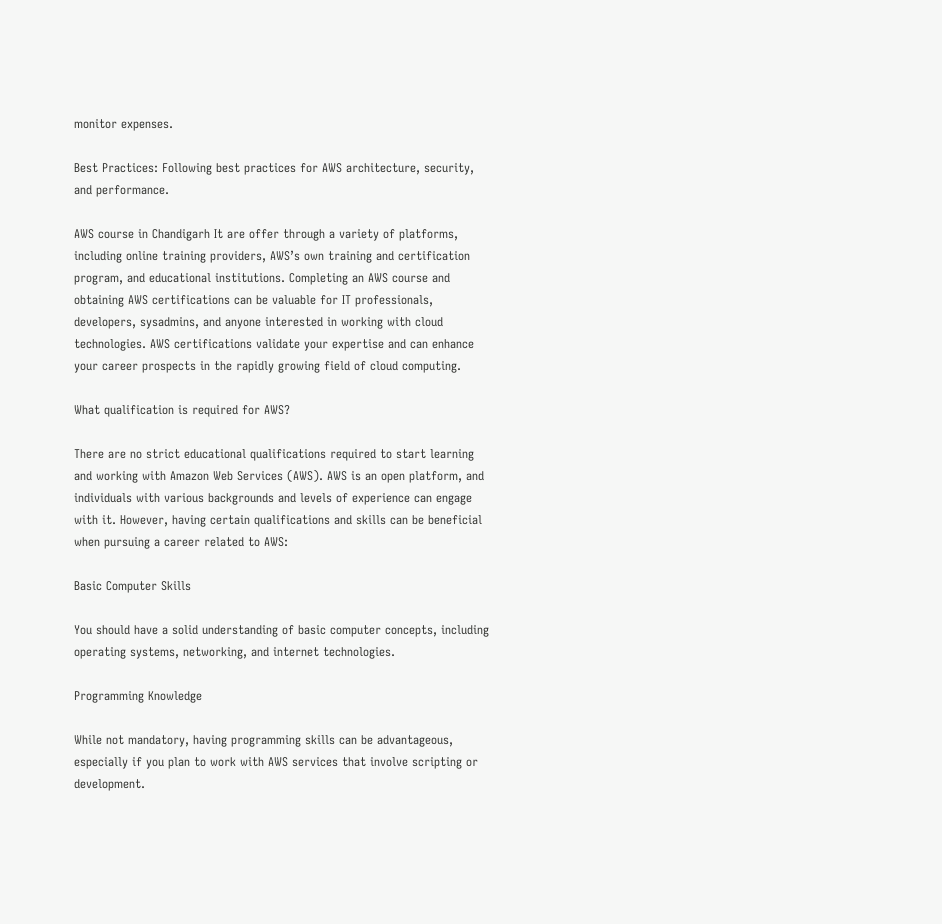monitor expenses.

Best Practices: Following best practices for AWS architecture, security, and performance.

AWS course in Chandigarh It are offer through a variety of platforms, including online training providers, AWS’s own training and certification program, and educational institutions. Completing an AWS course and obtaining AWS certifications can be valuable for IT professionals, developers, sysadmins, and anyone interested in working with cloud technologies. AWS certifications validate your expertise and can enhance your career prospects in the rapidly growing field of cloud computing.

What qualification is required for AWS?

There are no strict educational qualifications required to start learning and working with Amazon Web Services (AWS). AWS is an open platform, and individuals with various backgrounds and levels of experience can engage with it. However, having certain qualifications and skills can be beneficial when pursuing a career related to AWS:

Basic Computer Skills

You should have a solid understanding of basic computer concepts, including operating systems, networking, and internet technologies.

Programming Knowledge

While not mandatory, having programming skills can be advantageous, especially if you plan to work with AWS services that involve scripting or development.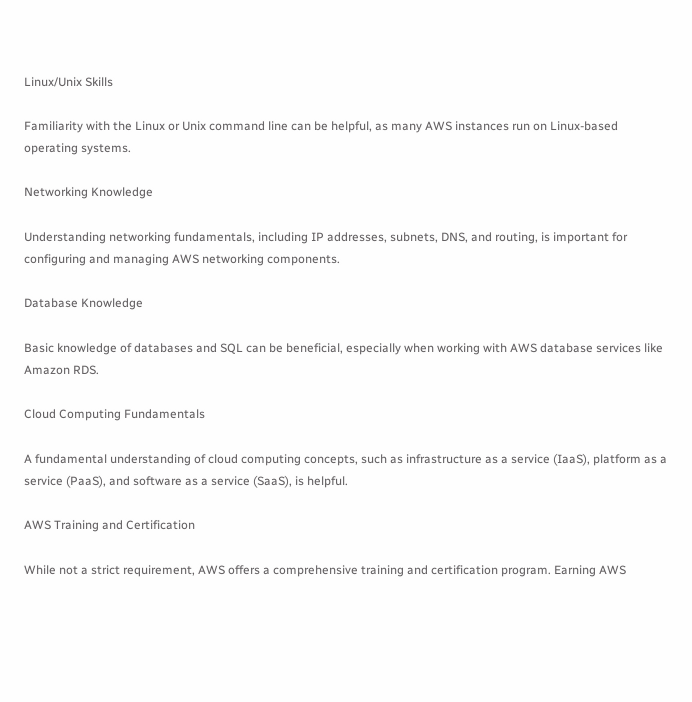Linux/Unix Skills

Familiarity with the Linux or Unix command line can be helpful, as many AWS instances run on Linux-based operating systems.

Networking Knowledge

Understanding networking fundamentals, including IP addresses, subnets, DNS, and routing, is important for configuring and managing AWS networking components.

Database Knowledge

Basic knowledge of databases and SQL can be beneficial, especially when working with AWS database services like Amazon RDS.

Cloud Computing Fundamentals

A fundamental understanding of cloud computing concepts, such as infrastructure as a service (IaaS), platform as a service (PaaS), and software as a service (SaaS), is helpful.

AWS Training and Certification

While not a strict requirement, AWS offers a comprehensive training and certification program. Earning AWS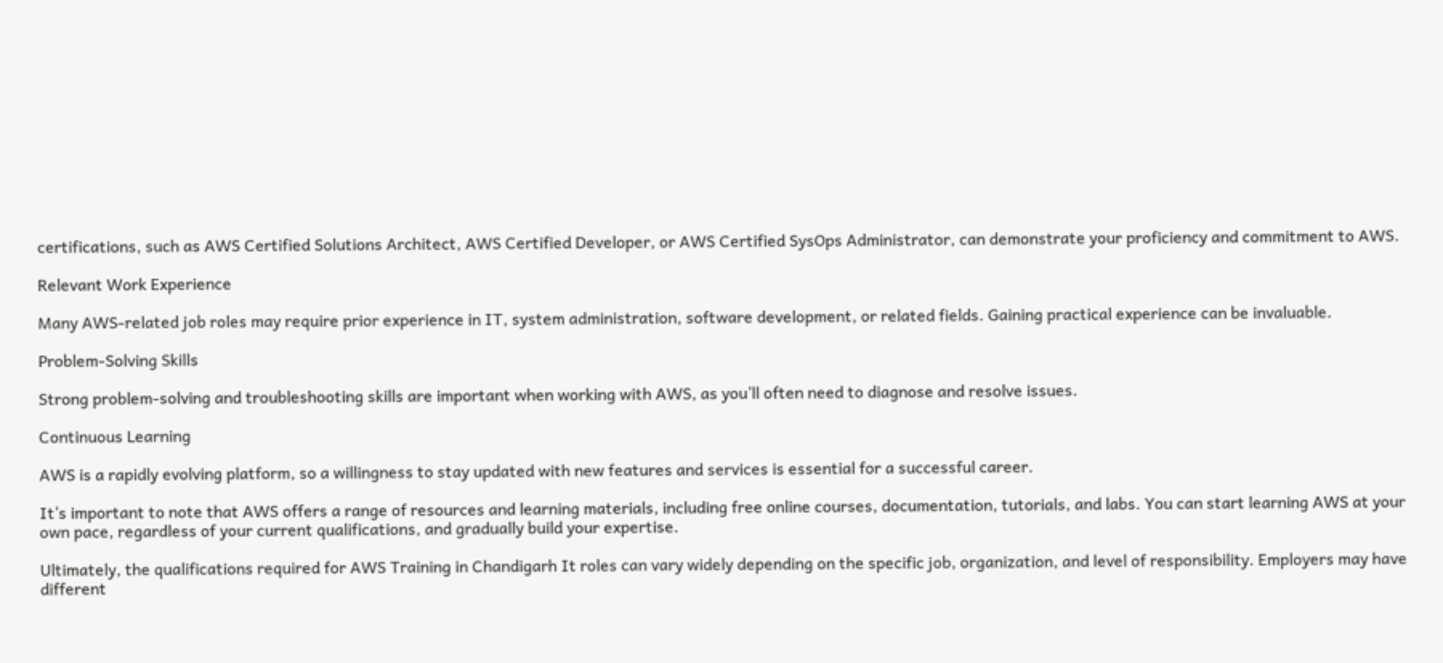certifications, such as AWS Certified Solutions Architect, AWS Certified Developer, or AWS Certified SysOps Administrator, can demonstrate your proficiency and commitment to AWS.

Relevant Work Experience

Many AWS-related job roles may require prior experience in IT, system administration, software development, or related fields. Gaining practical experience can be invaluable.

Problem-Solving Skills

Strong problem-solving and troubleshooting skills are important when working with AWS, as you’ll often need to diagnose and resolve issues.

Continuous Learning

AWS is a rapidly evolving platform, so a willingness to stay updated with new features and services is essential for a successful career.

It’s important to note that AWS offers a range of resources and learning materials, including free online courses, documentation, tutorials, and labs. You can start learning AWS at your own pace, regardless of your current qualifications, and gradually build your expertise.

Ultimately, the qualifications required for AWS Training in Chandigarh It roles can vary widely depending on the specific job, organization, and level of responsibility. Employers may have different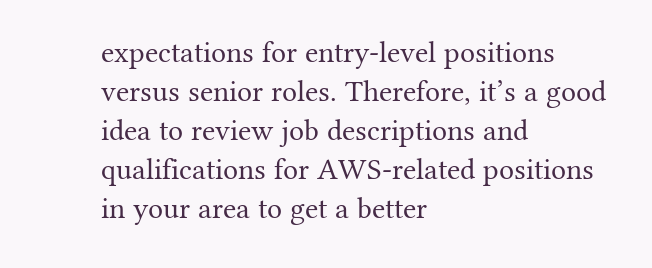expectations for entry-level positions versus senior roles. Therefore, it’s a good idea to review job descriptions and qualifications for AWS-related positions in your area to get a better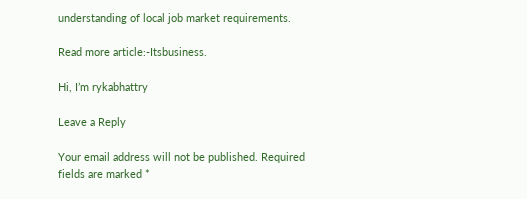understanding of local job market requirements.

Read more article:-Itsbusiness.

Hi, I’m rykabhattry

Leave a Reply

Your email address will not be published. Required fields are marked *